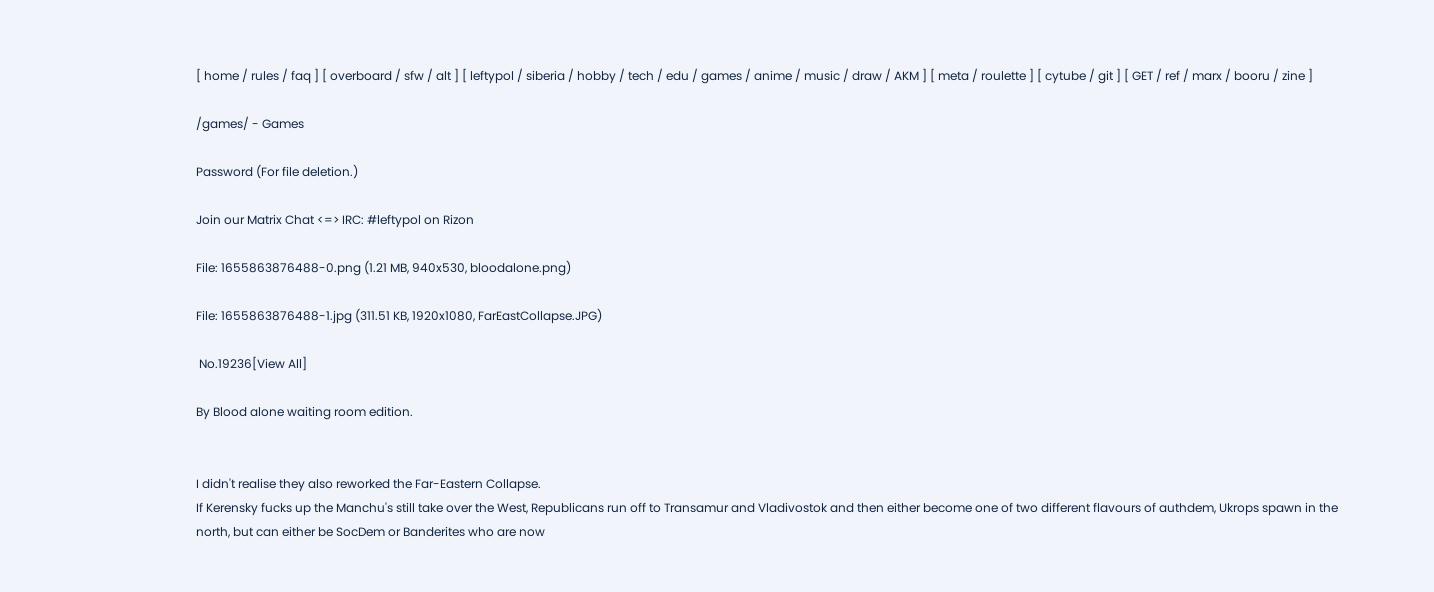[ home / rules / faq ] [ overboard / sfw / alt ] [ leftypol / siberia / hobby / tech / edu / games / anime / music / draw / AKM ] [ meta / roulette ] [ cytube / git ] [ GET / ref / marx / booru / zine ]

/games/ - Games

Password (For file deletion.)

Join our Matrix Chat <=> IRC: #leftypol on Rizon

File: 1655863876488-0.png (1.21 MB, 940x530, bloodalone.png)

File: 1655863876488-1.jpg (311.51 KB, 1920x1080, FarEastCollapse.JPG)

 No.19236[View All]

By Blood alone waiting room edition.


I didn't realise they also reworked the Far-Eastern Collapse.
If Kerensky fucks up the Manchu's still take over the West, Republicans run off to Transamur and Vladivostok and then either become one of two different flavours of authdem, Ukrops spawn in the north, but can either be SocDem or Banderites who are now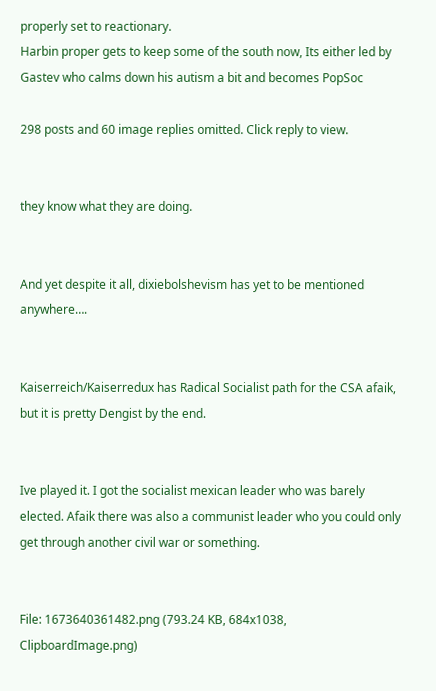properly set to reactionary.
Harbin proper gets to keep some of the south now, Its either led by Gastev who calms down his autism a bit and becomes PopSoc

298 posts and 60 image replies omitted. Click reply to view.


they know what they are doing.


And yet despite it all, dixiebolshevism has yet to be mentioned anywhere….


Kaiserreich/Kaiserredux has Radical Socialist path for the CSA afaik, but it is pretty Dengist by the end.


Ive played it. I got the socialist mexican leader who was barely elected. Afaik there was also a communist leader who you could only get through another civil war or something.


File: 1673640361482.png (793.24 KB, 684x1038, ClipboardImage.png)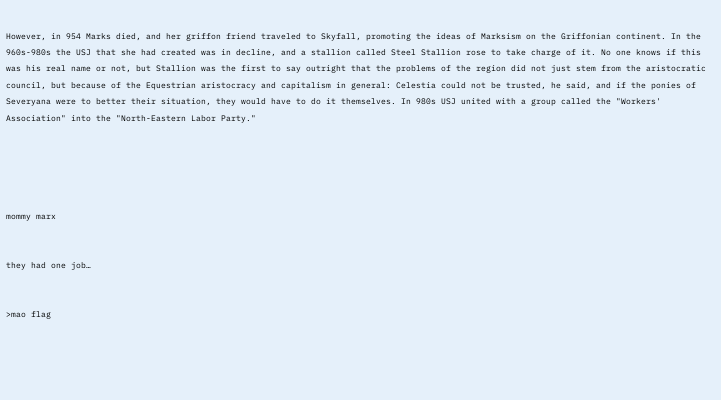However, in 954 Marks died, and her griffon friend traveled to Skyfall, promoting the ideas of Marksism on the Griffonian continent. In the 960s-980s the USJ that she had created was in decline, and a stallion called Steel Stallion rose to take charge of it. No one knows if this was his real name or not, but Stallion was the first to say outright that the problems of the region did not just stem from the aristocratic council, but because of the Equestrian aristocracy and capitalism in general: Celestia could not be trusted, he said, and if the ponies of Severyana were to better their situation, they would have to do it themselves. In 980s USJ united with a group called the "Workers' Association" into the "North-Eastern Labor Party."





mommy marx


they had one job…


>mao flag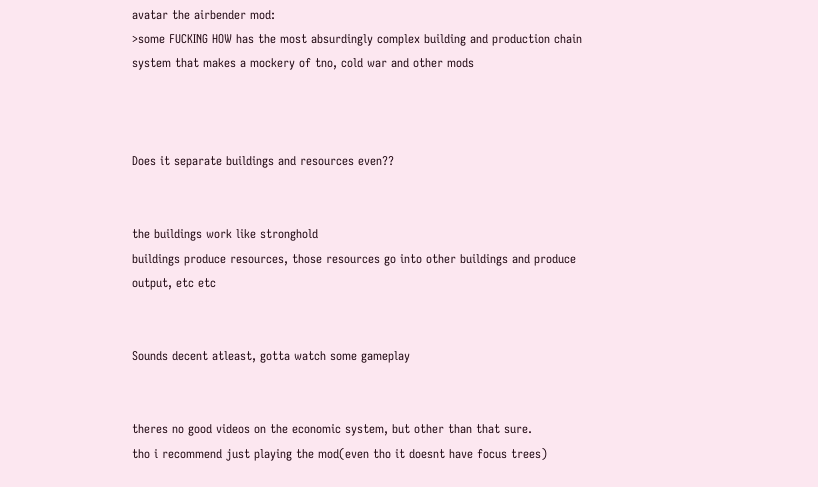avatar the airbender mod:
>some FUCKING HOW has the most absurdingly complex building and production chain system that makes a mockery of tno, cold war and other mods



Does it separate buildings and resources even??


the buildings work like stronghold
buildings produce resources, those resources go into other buildings and produce output, etc etc


Sounds decent atleast, gotta watch some gameplay


theres no good videos on the economic system, but other than that sure.
tho i recommend just playing the mod(even tho it doesnt have focus trees)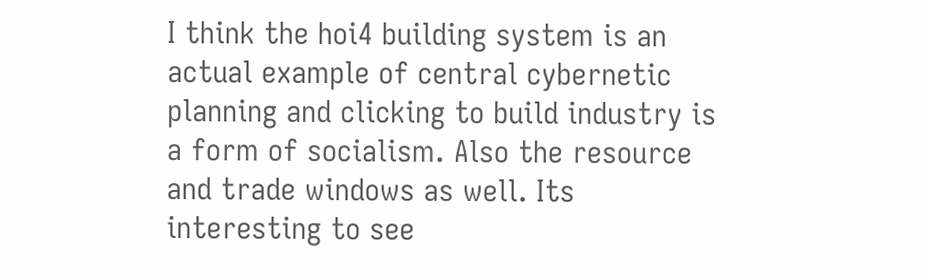I think the hoi4 building system is an actual example of central cybernetic planning and clicking to build industry is a form of socialism. Also the resource and trade windows as well. Its interesting to see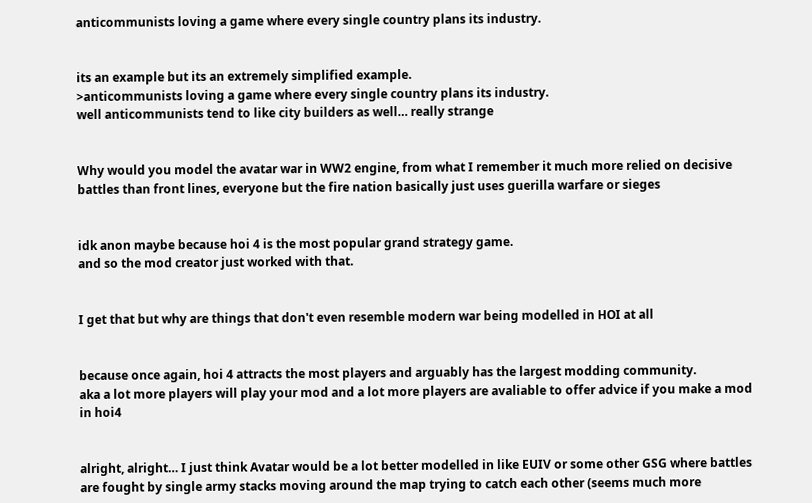anticommunists loving a game where every single country plans its industry.


its an example but its an extremely simplified example.
>anticommunists loving a game where every single country plans its industry.
well anticommunists tend to like city builders as well… really strange


Why would you model the avatar war in WW2 engine, from what I remember it much more relied on decisive battles than front lines, everyone but the fire nation basically just uses guerilla warfare or sieges


idk anon maybe because hoi 4 is the most popular grand strategy game.
and so the mod creator just worked with that.


I get that but why are things that don't even resemble modern war being modelled in HOI at all


because once again, hoi 4 attracts the most players and arguably has the largest modding community.
aka a lot more players will play your mod and a lot more players are avaliable to offer advice if you make a mod in hoi4


alright, alright… I just think Avatar would be a lot better modelled in like EUIV or some other GSG where battles are fought by single army stacks moving around the map trying to catch each other (seems much more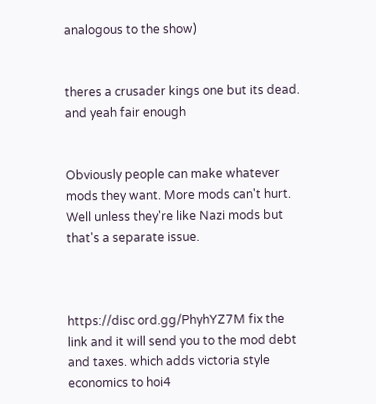analogous to the show)


theres a crusader kings one but its dead. and yeah fair enough


Obviously people can make whatever mods they want. More mods can't hurt. Well unless they're like Nazi mods but that's a separate issue.



https://disc ord.gg/PhyhYZ7M fix the link and it will send you to the mod debt and taxes. which adds victoria style economics to hoi4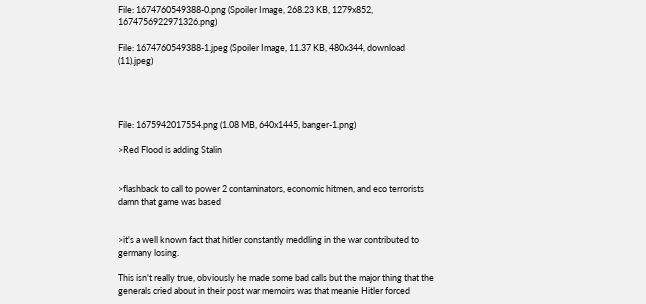File: 1674760549388-0.png (Spoiler Image, 268.23 KB, 1279x852, 1674756922971326.png)

File: 1674760549388-1.jpeg (Spoiler Image, 11.37 KB, 480x344, download (11).jpeg)




File: 1675942017554.png (1.08 MB, 640x1445, banger-1.png)

>Red Flood is adding Stalin


>flashback to call to power 2 contaminators, economic hitmen, and eco terrorists
damn that game was based


>it's a well known fact that hitler constantly meddling in the war contributed to germany losing.

This isn't really true, obviously he made some bad calls but the major thing that the generals cried about in their post war memoirs was that meanie Hitler forced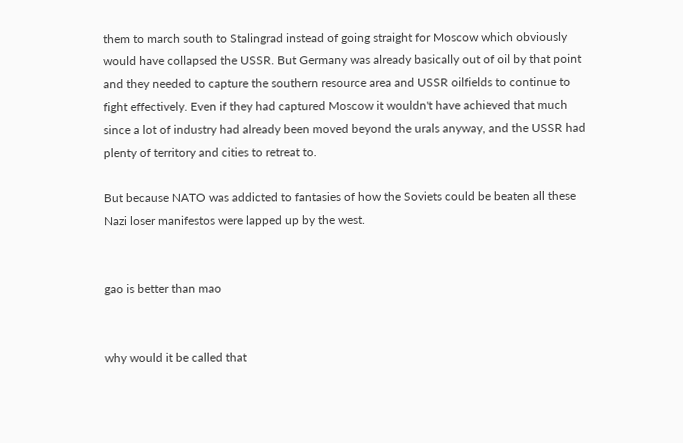them to march south to Stalingrad instead of going straight for Moscow which obviously would have collapsed the USSR. But Germany was already basically out of oil by that point and they needed to capture the southern resource area and USSR oilfields to continue to fight effectively. Even if they had captured Moscow it wouldn't have achieved that much since a lot of industry had already been moved beyond the urals anyway, and the USSR had plenty of territory and cities to retreat to.

But because NATO was addicted to fantasies of how the Soviets could be beaten all these Nazi loser manifestos were lapped up by the west.


gao is better than mao


why would it be called that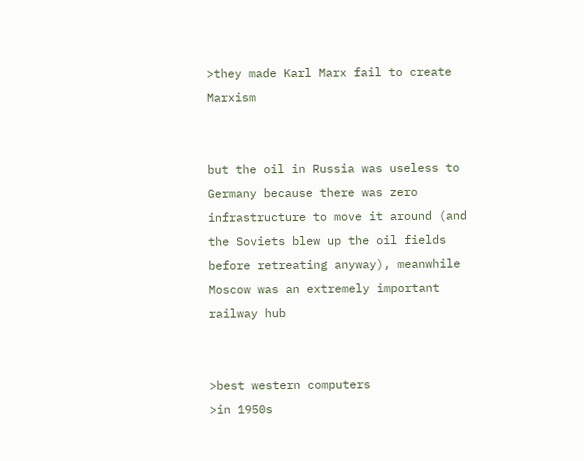>they made Karl Marx fail to create Marxism


but the oil in Russia was useless to Germany because there was zero infrastructure to move it around (and the Soviets blew up the oil fields before retreating anyway), meanwhile Moscow was an extremely important railway hub


>best western computers
>in 1950s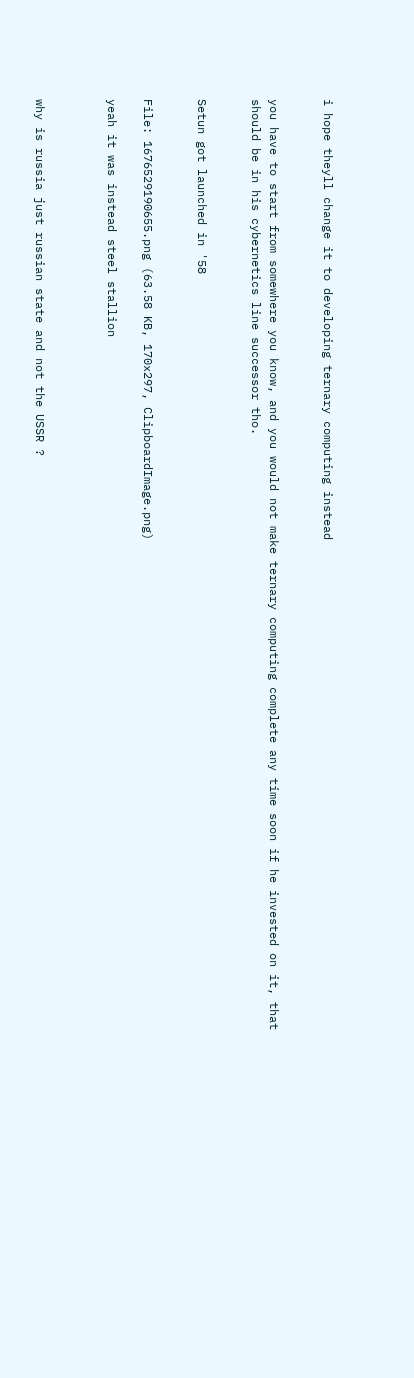i hope theyll change it to developing ternary computing instead


you have to start from somewhere you know, and you would not make ternary computing complete any time soon if he invested on it, that should be in his cybernetics line successor tho.


Setun got launched in '58


File: 1676529190655.png (63.58 KB, 170x297, ClipboardImage.png)

yeah it was instead steel stallion



why is russia just russian state and not the USSR ?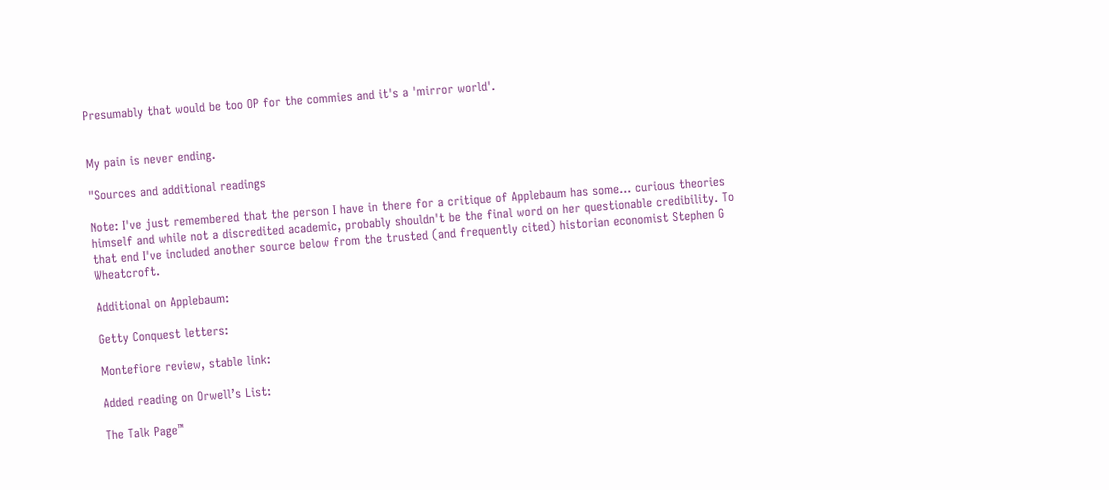Presumably that would be too OP for the commies and it's a 'mirror world'.


My pain is never ending.

"Sources and additional readings

Note: I've just remembered that the person I have in there for a critique of Applebaum has some… curious theories himself and while not a discredited academic, probably shouldn't be the final word on her questionable credibility. To that end I've included another source below from the trusted (and frequently cited) historian economist Stephen G Wheatcroft.

Additional on Applebaum:

Getty Conquest letters:

Montefiore review, stable link:

Added reading on Orwell’s List:

The Talk Page™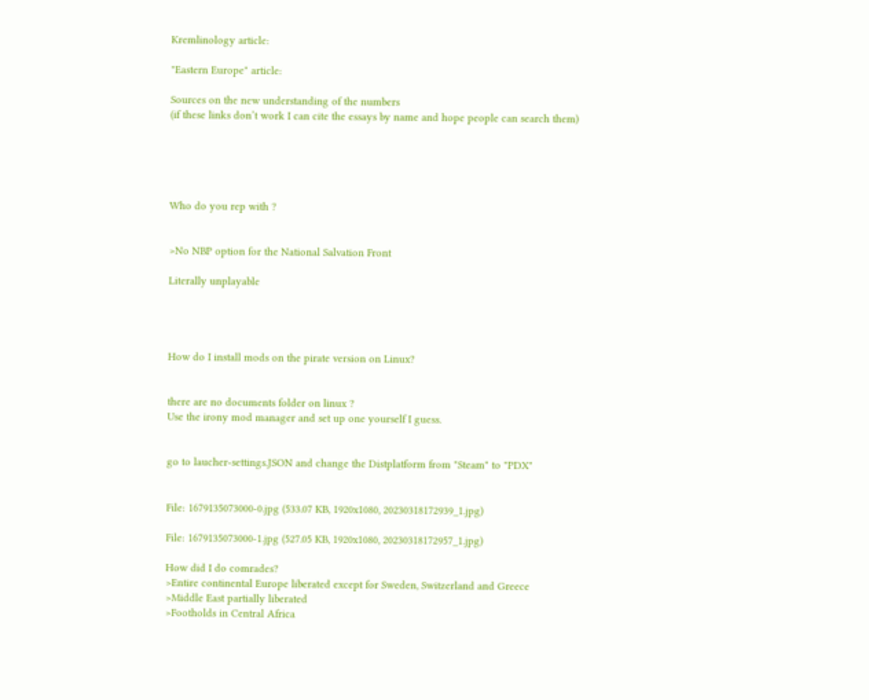Kremlinology article:

"Eastern Europe" article:

Sources on the new understanding of the numbers
(if these links don’t work I can cite the essays by name and hope people can search them)





Who do you rep with ?


>No NBP option for the National Salvation Front

Literally unplayable




How do I install mods on the pirate version on Linux?


there are no documents folder on linux ?
Use the irony mod manager and set up one yourself I guess.


go to laucher-settings.JSON and change the Distplatform from "Steam" to "PDX"


File: 1679135073000-0.jpg (533.07 KB, 1920x1080, 20230318172939_1.jpg)

File: 1679135073000-1.jpg (527.05 KB, 1920x1080, 20230318172957_1.jpg)

How did I do comrades?
>Entire continental Europe liberated except for Sweden, Switzerland and Greece
>Middle East partially liberated
>Footholds in Central Africa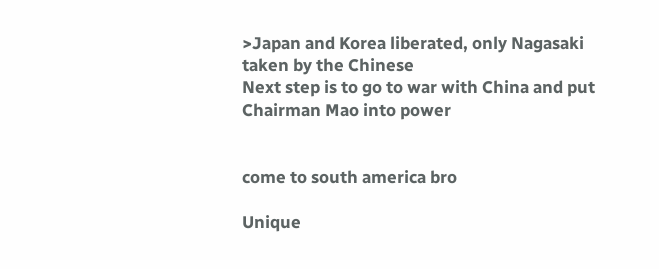>Japan and Korea liberated, only Nagasaki taken by the Chinese
Next step is to go to war with China and put Chairman Mao into power


come to south america bro

Unique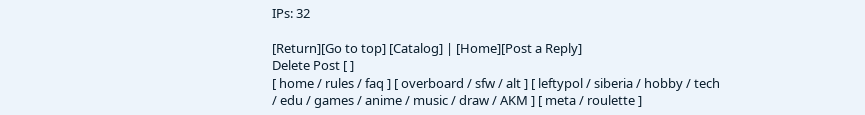IPs: 32

[Return][Go to top] [Catalog] | [Home][Post a Reply]
Delete Post [ ]
[ home / rules / faq ] [ overboard / sfw / alt ] [ leftypol / siberia / hobby / tech / edu / games / anime / music / draw / AKM ] [ meta / roulette ]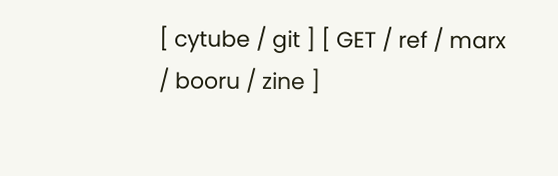[ cytube / git ] [ GET / ref / marx / booru / zine ]